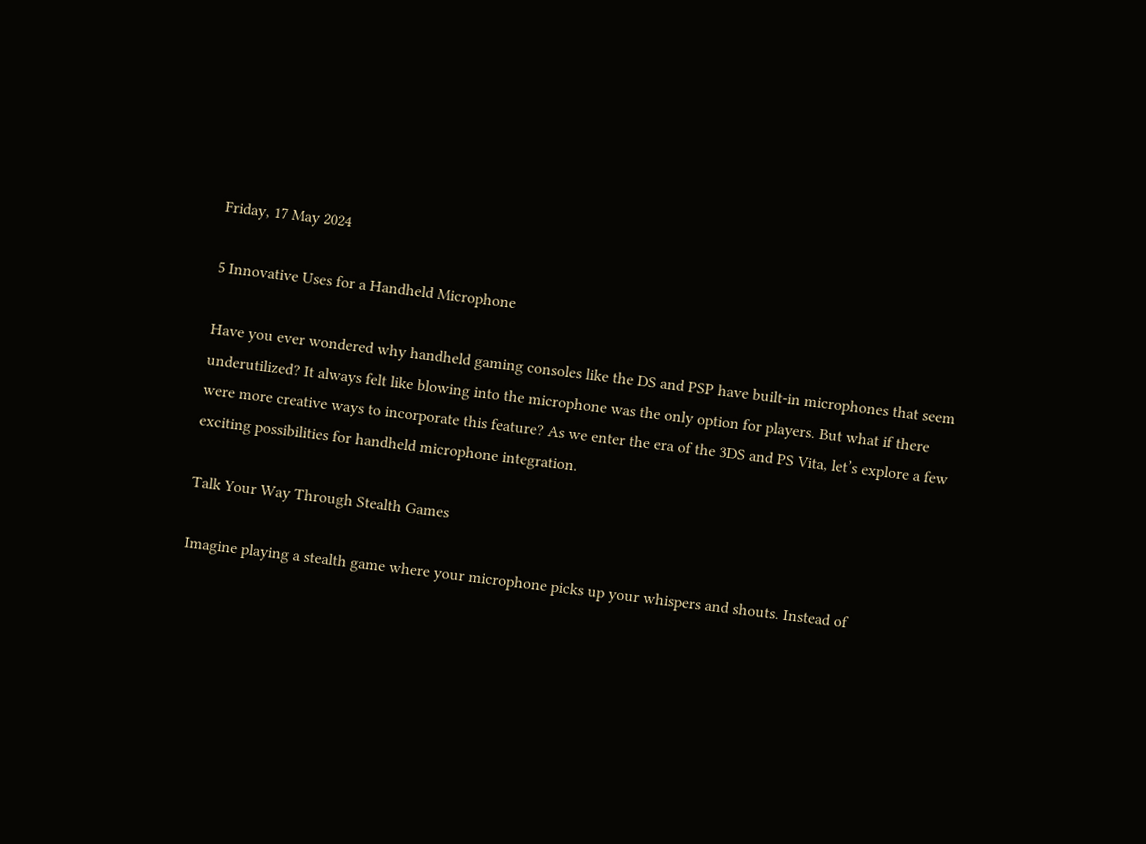Friday, 17 May 2024

5 Innovative Uses for a Handheld Microphone

Have you ever wondered why handheld gaming consoles like the DS and PSP have built-in microphones that seem underutilized? It always felt like blowing into the microphone was the only option for players. But what if there were more creative ways to incorporate this feature? As we enter the era of the 3DS and PS Vita, let’s explore a few exciting possibilities for handheld microphone integration.

Talk Your Way Through Stealth Games

Imagine playing a stealth game where your microphone picks up your whispers and shouts. Instead of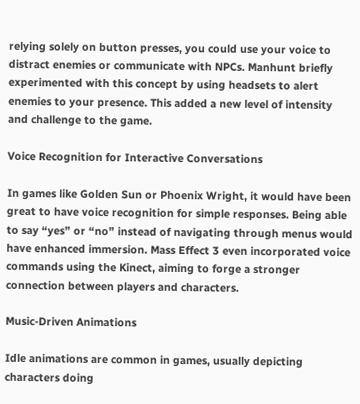relying solely on button presses, you could use your voice to distract enemies or communicate with NPCs. Manhunt briefly experimented with this concept by using headsets to alert enemies to your presence. This added a new level of intensity and challenge to the game.

Voice Recognition for Interactive Conversations

In games like Golden Sun or Phoenix Wright, it would have been great to have voice recognition for simple responses. Being able to say “yes” or “no” instead of navigating through menus would have enhanced immersion. Mass Effect 3 even incorporated voice commands using the Kinect, aiming to forge a stronger connection between players and characters.

Music-Driven Animations

Idle animations are common in games, usually depicting characters doing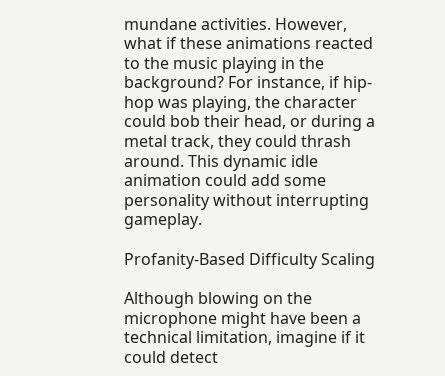mundane activities. However, what if these animations reacted to the music playing in the background? For instance, if hip-hop was playing, the character could bob their head, or during a metal track, they could thrash around. This dynamic idle animation could add some personality without interrupting gameplay.

Profanity-Based Difficulty Scaling

Although blowing on the microphone might have been a technical limitation, imagine if it could detect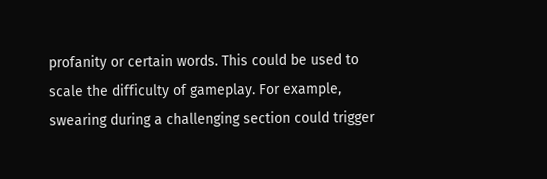profanity or certain words. This could be used to scale the difficulty of gameplay. For example, swearing during a challenging section could trigger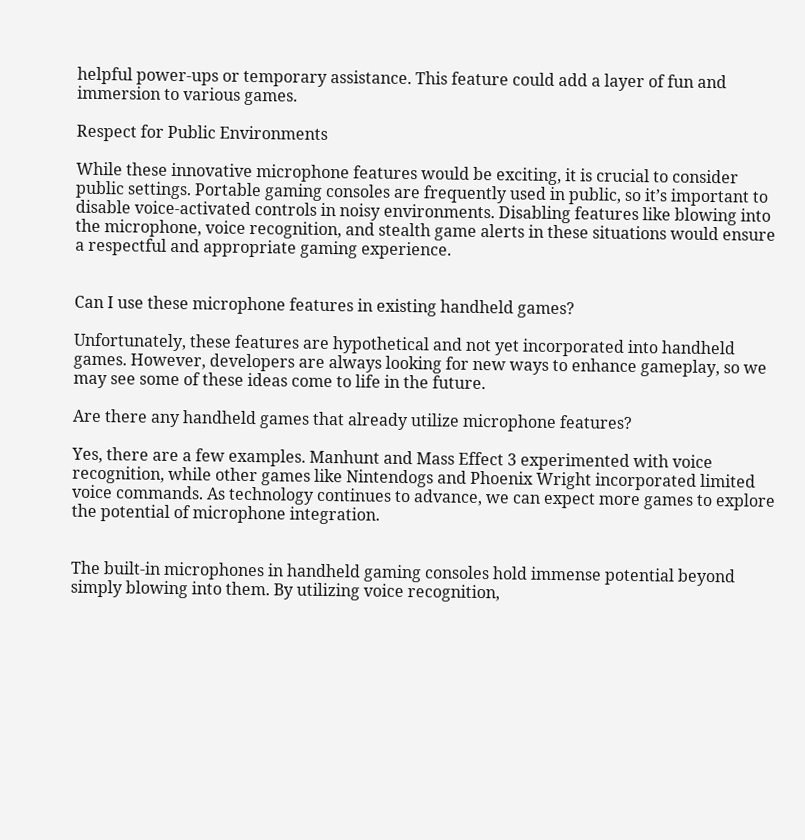helpful power-ups or temporary assistance. This feature could add a layer of fun and immersion to various games.

Respect for Public Environments

While these innovative microphone features would be exciting, it is crucial to consider public settings. Portable gaming consoles are frequently used in public, so it’s important to disable voice-activated controls in noisy environments. Disabling features like blowing into the microphone, voice recognition, and stealth game alerts in these situations would ensure a respectful and appropriate gaming experience.


Can I use these microphone features in existing handheld games?

Unfortunately, these features are hypothetical and not yet incorporated into handheld games. However, developers are always looking for new ways to enhance gameplay, so we may see some of these ideas come to life in the future.

Are there any handheld games that already utilize microphone features?

Yes, there are a few examples. Manhunt and Mass Effect 3 experimented with voice recognition, while other games like Nintendogs and Phoenix Wright incorporated limited voice commands. As technology continues to advance, we can expect more games to explore the potential of microphone integration.


The built-in microphones in handheld gaming consoles hold immense potential beyond simply blowing into them. By utilizing voice recognition,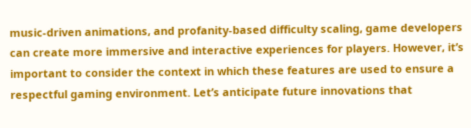music-driven animations, and profanity-based difficulty scaling, game developers can create more immersive and interactive experiences for players. However, it’s important to consider the context in which these features are used to ensure a respectful gaming environment. Let’s anticipate future innovations that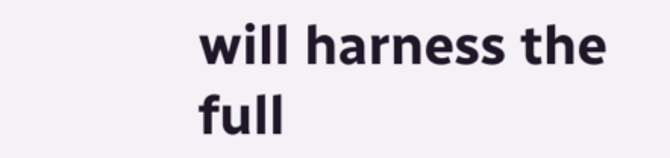will harness the full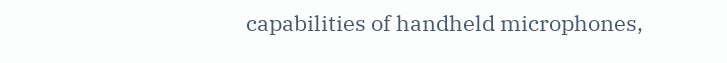capabilities of handheld microphones,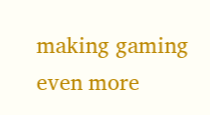making gaming even more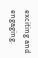exciting and engaging.